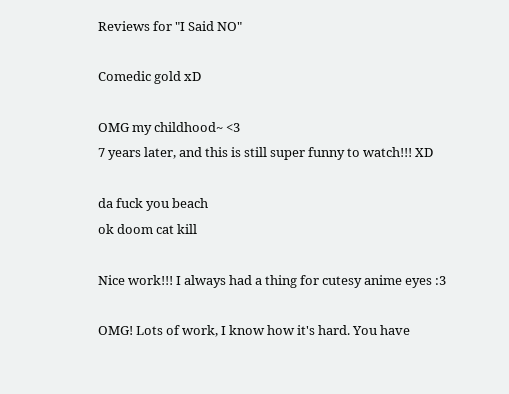Reviews for "I Said NO"

Comedic gold xD

OMG my childhood~ <3
7 years later, and this is still super funny to watch!!! XD

da fuck you beach
ok doom cat kill

Nice work!!! I always had a thing for cutesy anime eyes :3

OMG! Lots of work, I know how it's hard. You have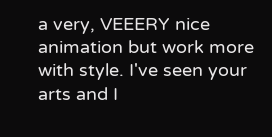a very, VEEERY nice animation but work more with style. I've seen your arts and I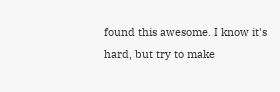found this awesome. I know it's hard, but try to make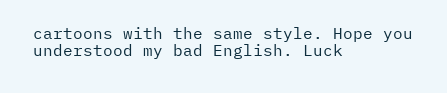cartoons with the same style. Hope you understood my bad English. Luck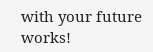with your future works!